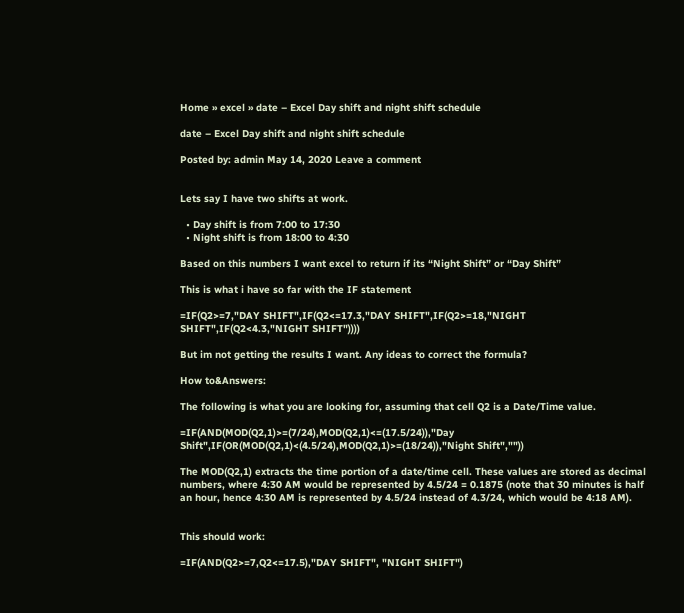Home » excel » date – Excel Day shift and night shift schedule

date – Excel Day shift and night shift schedule

Posted by: admin May 14, 2020 Leave a comment


Lets say I have two shifts at work.

  • Day shift is from 7:00 to 17:30
  • Night shift is from 18:00 to 4:30

Based on this numbers I want excel to return if its “Night Shift” or “Day Shift”

This is what i have so far with the IF statement

=IF(Q2>=7,"DAY SHIFT",IF(Q2<=17.3,"DAY SHIFT",IF(Q2>=18,"NIGHT SHIFT",IF(Q2<4.3,"NIGHT SHIFT"))))

But im not getting the results I want. Any ideas to correct the formula?

How to&Answers:

The following is what you are looking for, assuming that cell Q2 is a Date/Time value.

=IF(AND(MOD(Q2,1)>=(7/24),MOD(Q2,1)<=(17.5/24)),"Day Shift",IF(OR(MOD(Q2,1)<(4.5/24),MOD(Q2,1)>=(18/24)),"Night Shift",""))

The MOD(Q2,1) extracts the time portion of a date/time cell. These values are stored as decimal numbers, where 4:30 AM would be represented by 4.5/24 = 0.1875 (note that 30 minutes is half an hour, hence 4:30 AM is represented by 4.5/24 instead of 4.3/24, which would be 4:18 AM).


This should work:

=IF(AND(Q2>=7,Q2<=17.5),"DAY SHIFT", "NIGHT SHIFT")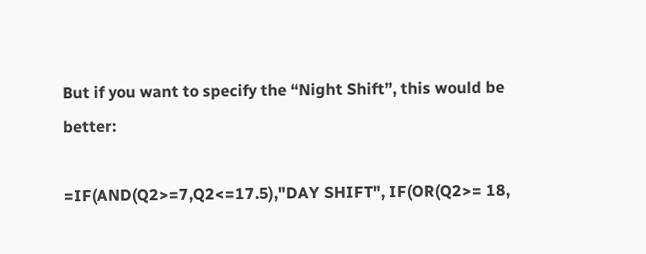But if you want to specify the “Night Shift”, this would be better:

=IF(AND(Q2>=7,Q2<=17.5),"DAY SHIFT", IF(OR(Q2>= 18,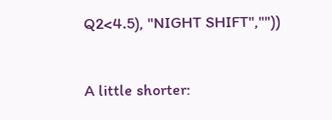Q2<4.5), "NIGHT SHIFT",""))


A little shorter: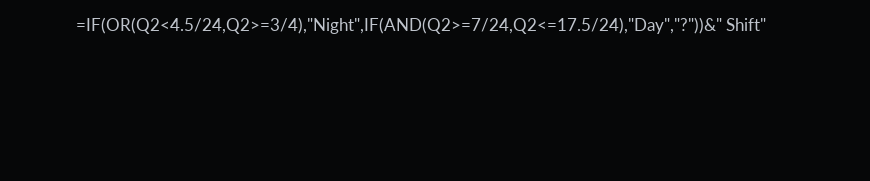=IF(OR(Q2<4.5/24,Q2>=3/4),"Night",IF(AND(Q2>=7/24,Q2<=17.5/24),"Day","?"))&" Shift"